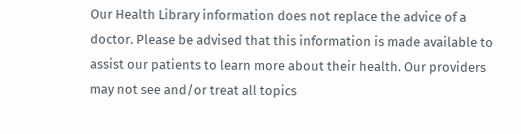Our Health Library information does not replace the advice of a doctor. Please be advised that this information is made available to assist our patients to learn more about their health. Our providers may not see and/or treat all topics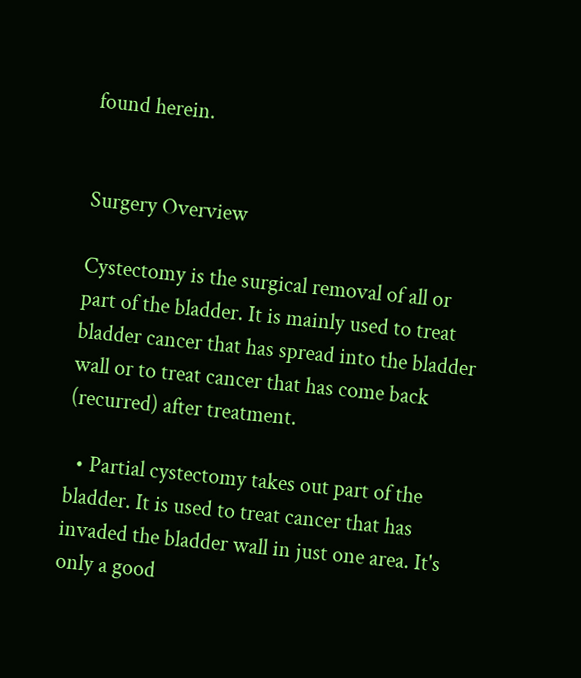found herein.


Surgery Overview

Cystectomy is the surgical removal of all or part of the bladder. It is mainly used to treat bladder cancer that has spread into the bladder wall or to treat cancer that has come back (recurred) after treatment.

  • Partial cystectomy takes out part of the bladder. It is used to treat cancer that has invaded the bladder wall in just one area. It's only a good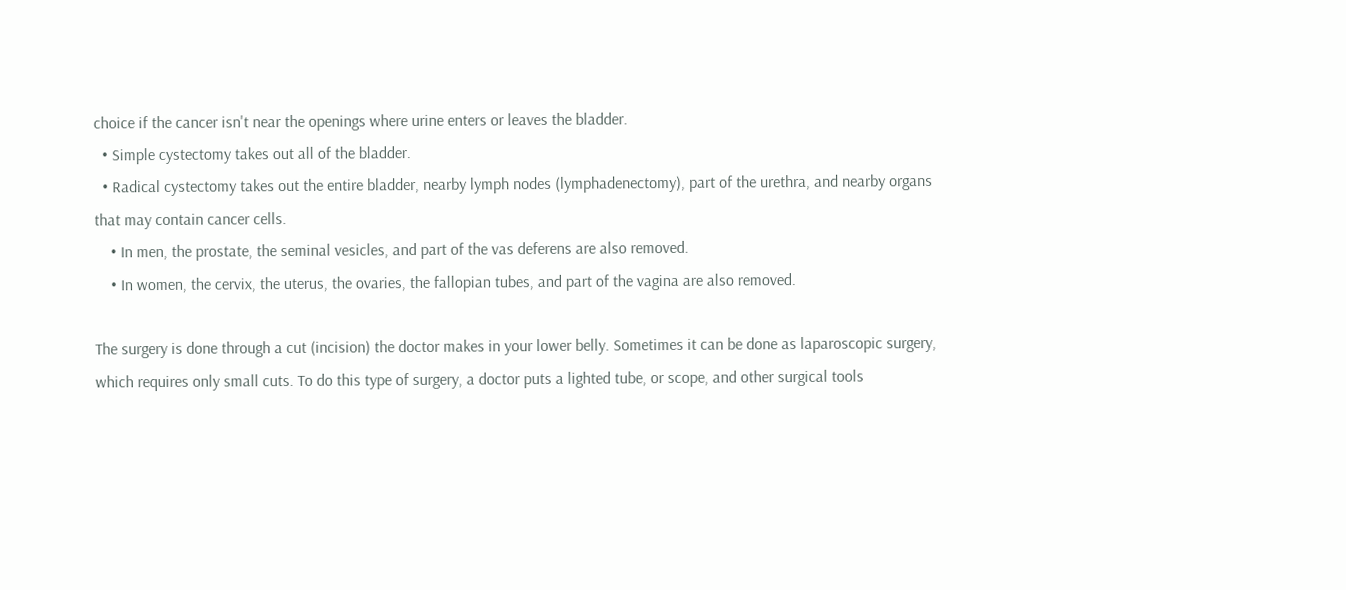choice if the cancer isn't near the openings where urine enters or leaves the bladder.
  • Simple cystectomy takes out all of the bladder.
  • Radical cystectomy takes out the entire bladder, nearby lymph nodes (lymphadenectomy), part of the urethra, and nearby organs that may contain cancer cells.
    • In men, the prostate, the seminal vesicles, and part of the vas deferens are also removed.
    • In women, the cervix, the uterus, the ovaries, the fallopian tubes, and part of the vagina are also removed.

The surgery is done through a cut (incision) the doctor makes in your lower belly. Sometimes it can be done as laparoscopic surgery, which requires only small cuts. To do this type of surgery, a doctor puts a lighted tube, or scope, and other surgical tools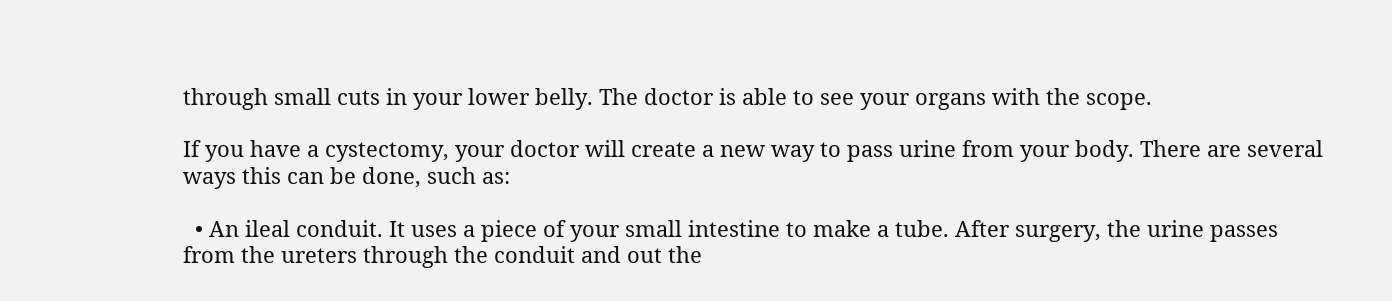through small cuts in your lower belly. The doctor is able to see your organs with the scope.

If you have a cystectomy, your doctor will create a new way to pass urine from your body. There are several ways this can be done, such as:

  • An ileal conduit. It uses a piece of your small intestine to make a tube. After surgery, the urine passes from the ureters through the conduit and out the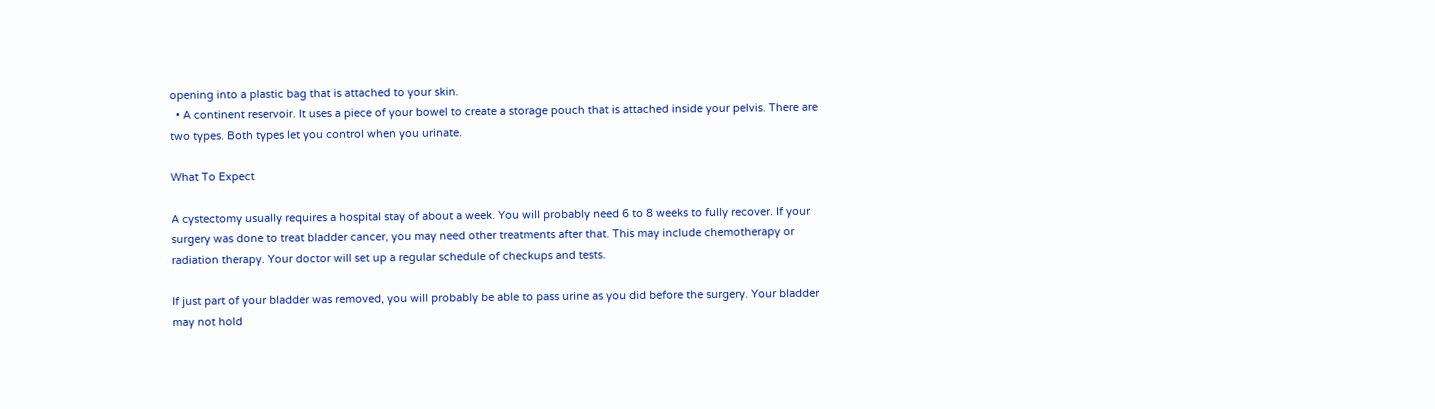opening into a plastic bag that is attached to your skin.
  • A continent reservoir. It uses a piece of your bowel to create a storage pouch that is attached inside your pelvis. There are two types. Both types let you control when you urinate.

What To Expect

A cystectomy usually requires a hospital stay of about a week. You will probably need 6 to 8 weeks to fully recover. If your surgery was done to treat bladder cancer, you may need other treatments after that. This may include chemotherapy or radiation therapy. Your doctor will set up a regular schedule of checkups and tests.

If just part of your bladder was removed, you will probably be able to pass urine as you did before the surgery. Your bladder may not hold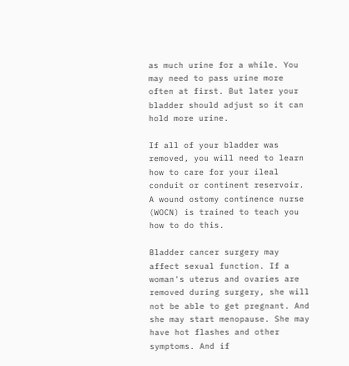as much urine for a while. You may need to pass urine more often at first. But later your bladder should adjust so it can hold more urine.

If all of your bladder was removed, you will need to learn how to care for your ileal conduit or continent reservoir. A wound ostomy continence nurse (WOCN) is trained to teach you how to do this.

Bladder cancer surgery may affect sexual function. If a woman's uterus and ovaries are removed during surgery, she will not be able to get pregnant. And she may start menopause. She may have hot flashes and other symptoms. And if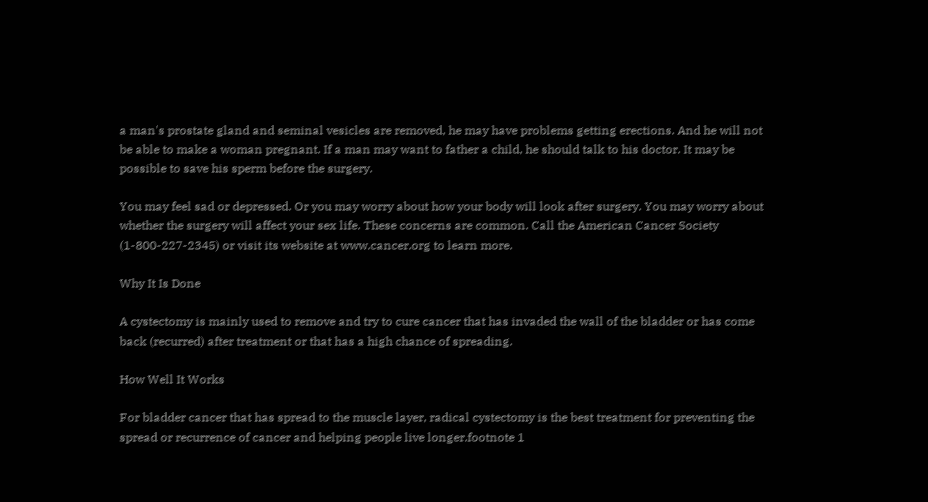a man's prostate gland and seminal vesicles are removed, he may have problems getting erections. And he will not be able to make a woman pregnant. If a man may want to father a child, he should talk to his doctor. It may be possible to save his sperm before the surgery.

You may feel sad or depressed. Or you may worry about how your body will look after surgery. You may worry about whether the surgery will affect your sex life. These concerns are common. Call the American Cancer Society (1-800-227-2345) or visit its website at www.cancer.org to learn more.

Why It Is Done

A cystectomy is mainly used to remove and try to cure cancer that has invaded the wall of the bladder or has come back (recurred) after treatment or that has a high chance of spreading.

How Well It Works

For bladder cancer that has spread to the muscle layer, radical cystectomy is the best treatment for preventing the spread or recurrence of cancer and helping people live longer.footnote 1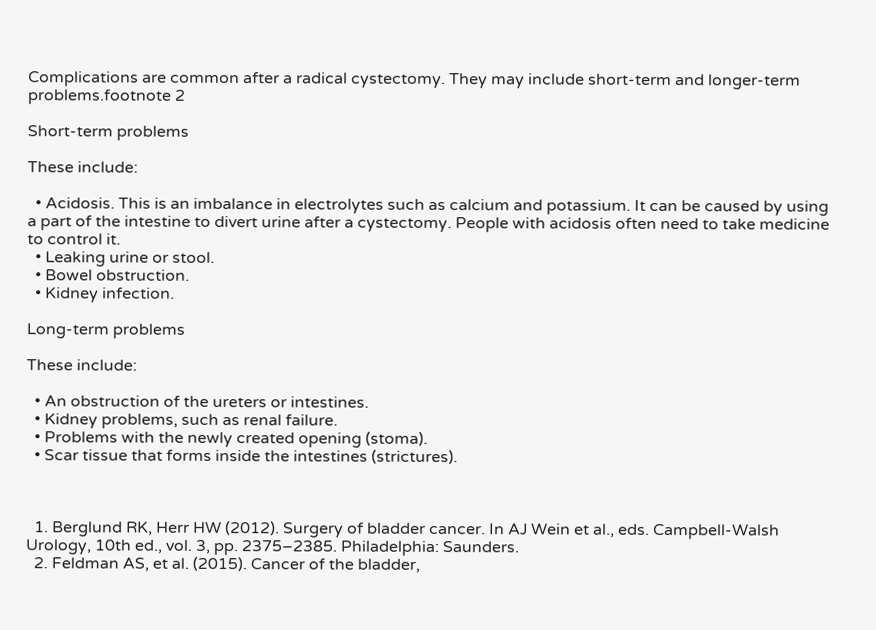Complications are common after a radical cystectomy. They may include short-term and longer-term problems.footnote 2

Short-term problems

These include:

  • Acidosis. This is an imbalance in electrolytes such as calcium and potassium. It can be caused by using a part of the intestine to divert urine after a cystectomy. People with acidosis often need to take medicine to control it.
  • Leaking urine or stool.
  • Bowel obstruction.
  • Kidney infection.

Long-term problems

These include:

  • An obstruction of the ureters or intestines.
  • Kidney problems, such as renal failure.
  • Problems with the newly created opening (stoma).
  • Scar tissue that forms inside the intestines (strictures).



  1. Berglund RK, Herr HW (2012). Surgery of bladder cancer. In AJ Wein et al., eds. Campbell-Walsh Urology, 10th ed., vol. 3, pp. 2375–2385. Philadelphia: Saunders.
  2. Feldman AS, et al. (2015). Cancer of the bladder,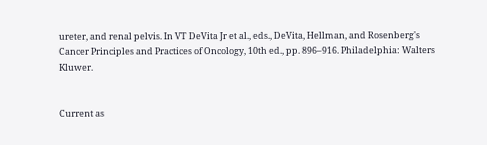ureter, and renal pelvis. In VT DeVita Jr et al., eds., DeVita, Hellman, and Rosenberg's Cancer Principles and Practices of Oncology, 10th ed., pp. 896–916. Philadelphia: Walters Kluwer.


Current as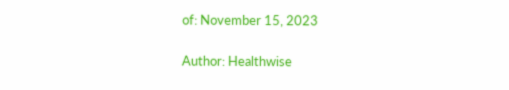of: November 15, 2023

Author: Healthwise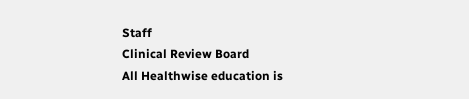Staff
Clinical Review Board
All Healthwise education is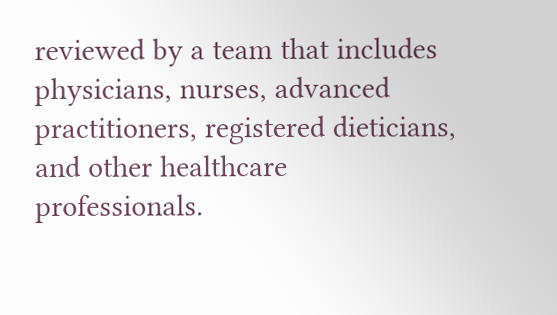reviewed by a team that includes physicians, nurses, advanced practitioners, registered dieticians, and other healthcare professionals.